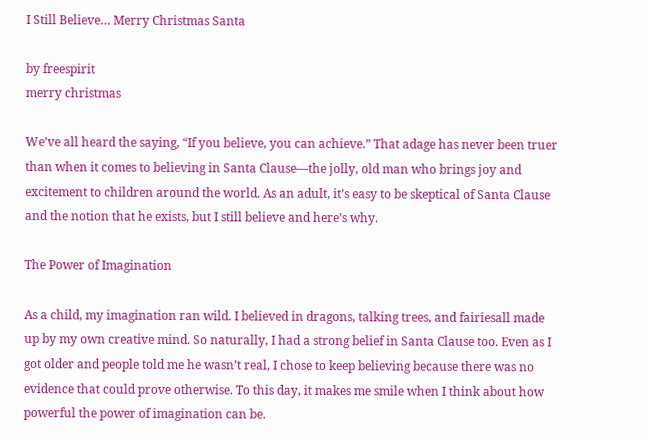I Still Believe… Merry Christmas Santa

by freespirit
merry christmas

We’ve all heard the saying, “If you believe, you can achieve.” That adage has never been truer than when it comes to believing in Santa Clause—the jolly, old man who brings joy and excitement to children around the world. As an adult, it’s easy to be skeptical of Santa Clause and the notion that he exists, but I still believe and here’s why.

The Power of Imagination

As a child, my imagination ran wild. I believed in dragons, talking trees, and fairiesall made up by my own creative mind. So naturally, I had a strong belief in Santa Clause too. Even as I got older and people told me he wasn’t real, I chose to keep believing because there was no evidence that could prove otherwise. To this day, it makes me smile when I think about how powerful the power of imagination can be.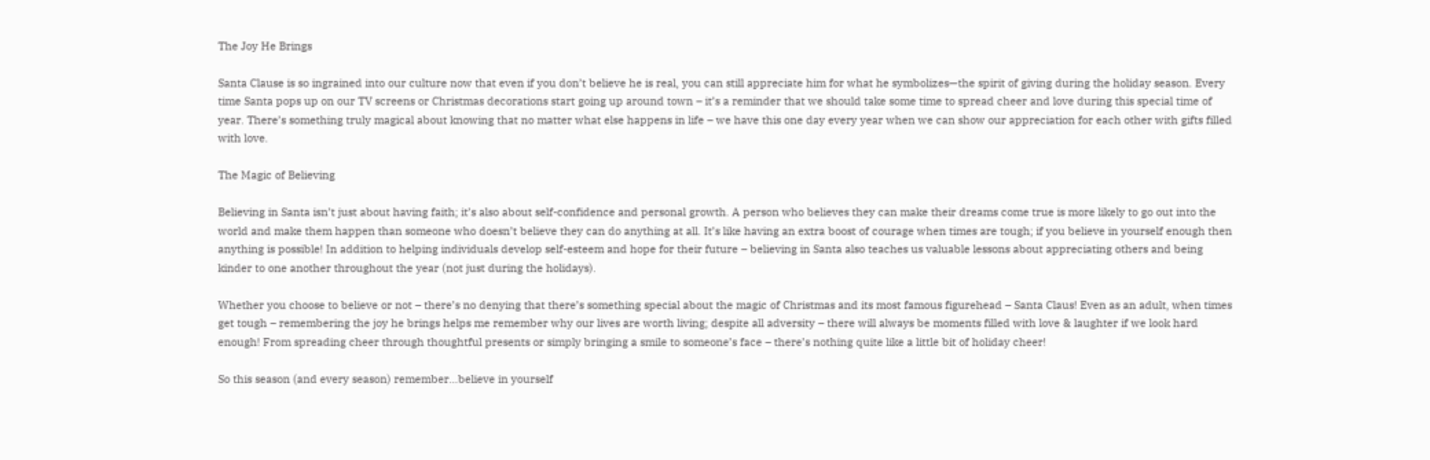The Joy He Brings

Santa Clause is so ingrained into our culture now that even if you don’t believe he is real, you can still appreciate him for what he symbolizes—the spirit of giving during the holiday season. Every time Santa pops up on our TV screens or Christmas decorations start going up around town – it’s a reminder that we should take some time to spread cheer and love during this special time of year. There’s something truly magical about knowing that no matter what else happens in life – we have this one day every year when we can show our appreciation for each other with gifts filled with love.

The Magic of Believing

Believing in Santa isn’t just about having faith; it’s also about self-confidence and personal growth. A person who believes they can make their dreams come true is more likely to go out into the world and make them happen than someone who doesn’t believe they can do anything at all. It’s like having an extra boost of courage when times are tough; if you believe in yourself enough then anything is possible! In addition to helping individuals develop self-esteem and hope for their future – believing in Santa also teaches us valuable lessons about appreciating others and being kinder to one another throughout the year (not just during the holidays).

Whether you choose to believe or not – there’s no denying that there’s something special about the magic of Christmas and its most famous figurehead – Santa Claus! Even as an adult, when times get tough – remembering the joy he brings helps me remember why our lives are worth living; despite all adversity – there will always be moments filled with love & laughter if we look hard enough! From spreading cheer through thoughtful presents or simply bringing a smile to someone’s face – there’s nothing quite like a little bit of holiday cheer!

So this season (and every season) remember…believe in yourself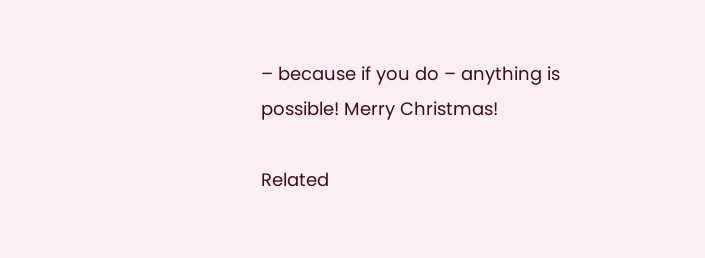– because if you do – anything is possible! Merry Christmas!

Related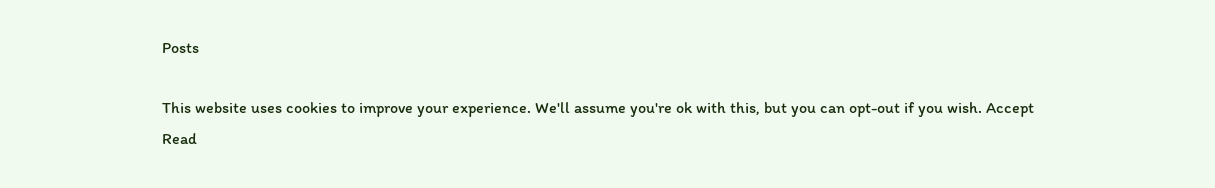Posts

This website uses cookies to improve your experience. We'll assume you're ok with this, but you can opt-out if you wish. Accept Read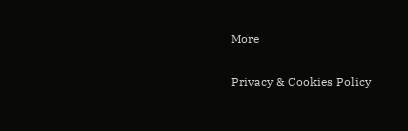More

Privacy & Cookies Policy